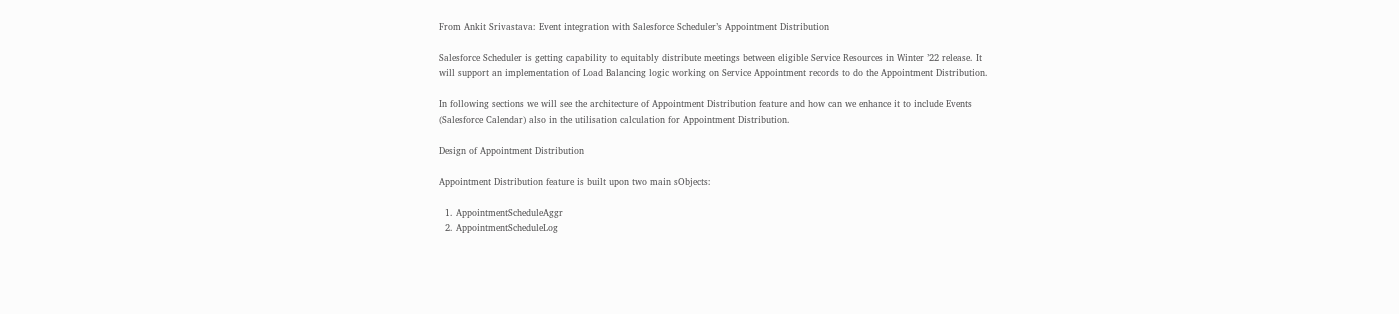From Ankit Srivastava: Event integration with Salesforce Scheduler’s Appointment Distribution

Salesforce Scheduler is getting capability to equitably distribute meetings between eligible Service Resources in Winter ’22 release. It will support an implementation of Load Balancing logic working on Service Appointment records to do the Appointment Distribution.

In following sections we will see the architecture of Appointment Distribution feature and how can we enhance it to include Events (Salesforce Calendar) also in the utilisation calculation for Appointment Distribution.

Design of Appointment Distribution

Appointment Distribution feature is built upon two main sObjects:

  1. AppointmentScheduleAggr
  2. AppointmentScheduleLog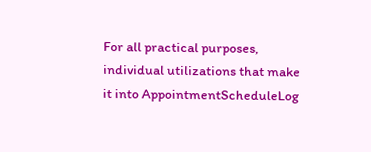For all practical purposes, individual utilizations that make it into AppointmentScheduleLog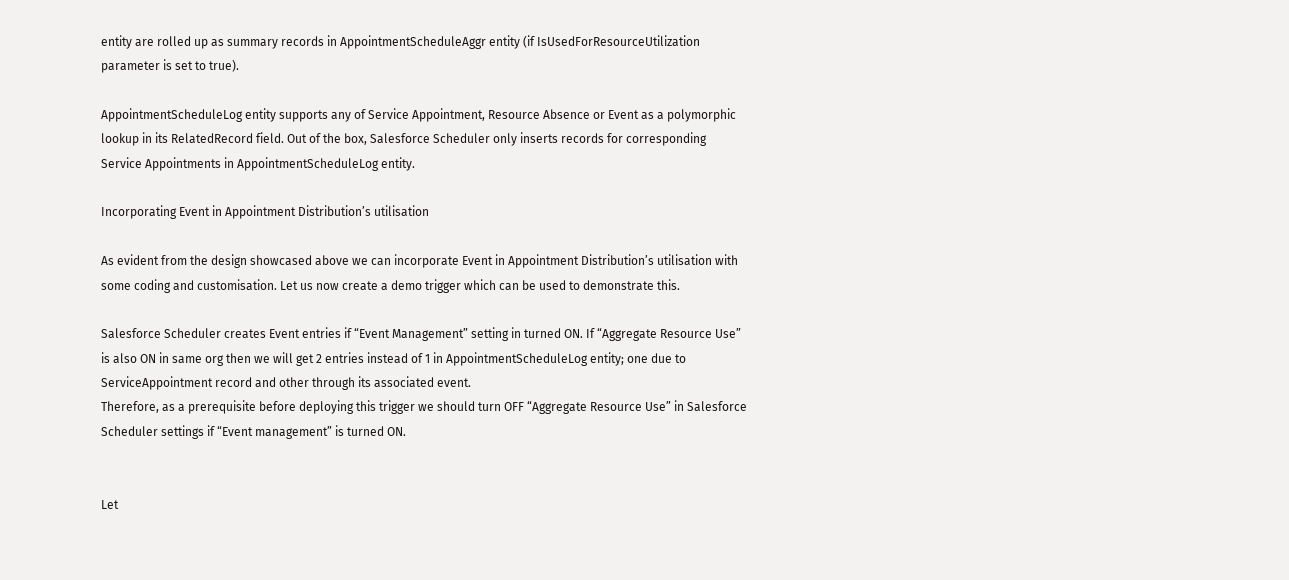entity are rolled up as summary records in AppointmentScheduleAggr entity (if IsUsedForResourceUtilization parameter is set to true).

AppointmentScheduleLog entity supports any of Service Appointment, Resource Absence or Event as a polymorphic lookup in its RelatedRecord field. Out of the box, Salesforce Scheduler only inserts records for corresponding Service Appointments in AppointmentScheduleLog entity.

Incorporating Event in Appointment Distribution’s utilisation

As evident from the design showcased above we can incorporate Event in Appointment Distribution’s utilisation with some coding and customisation. Let us now create a demo trigger which can be used to demonstrate this.

Salesforce Scheduler creates Event entries if “Event Management” setting in turned ON. If “Aggregate Resource Use” is also ON in same org then we will get 2 entries instead of 1 in AppointmentScheduleLog entity; one due to ServiceAppointment record and other through its associated event.
Therefore, as a prerequisite before deploying this trigger we should turn OFF “Aggregate Resource Use” in Salesforce Scheduler settings if “Event management” is turned ON.


Let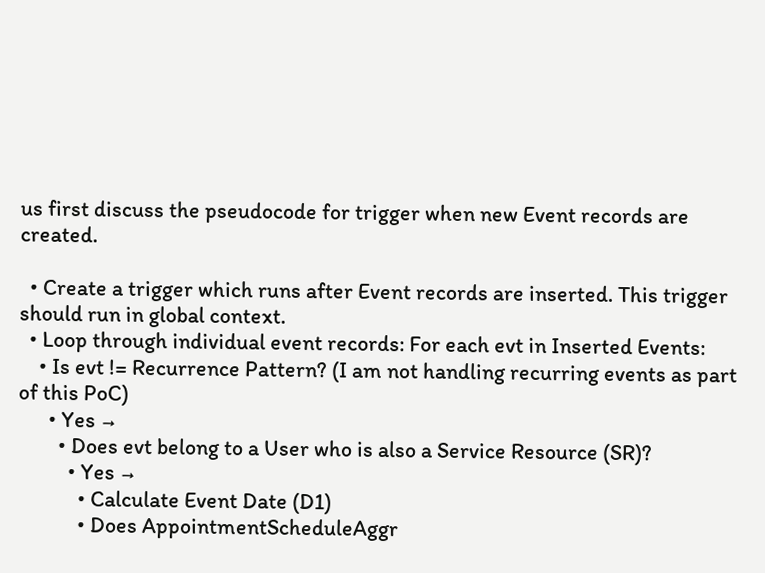us first discuss the pseudocode for trigger when new Event records are created.

  • Create a trigger which runs after Event records are inserted. This trigger should run in global context.
  • Loop through individual event records: For each evt in Inserted Events:
    • Is evt != Recurrence Pattern? (I am not handling recurring events as part of this PoC)
      • Yes →
        • Does evt belong to a User who is also a Service Resource (SR)?
          • Yes →
            • Calculate Event Date (D1)
            • Does AppointmentScheduleAggr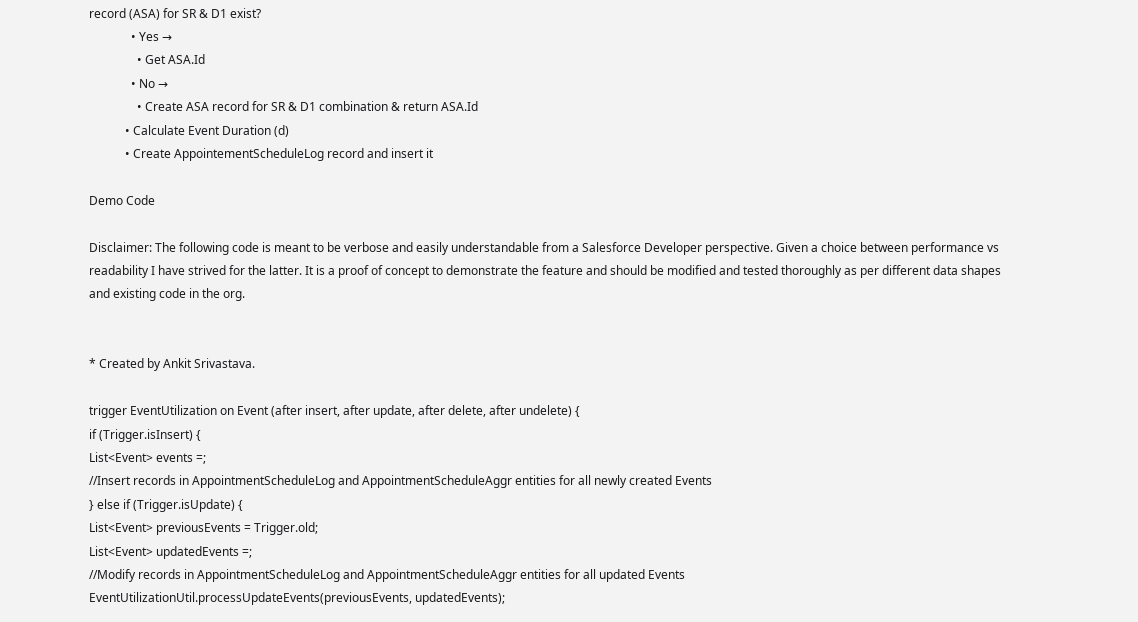record (ASA) for SR & D1 exist?
              • Yes →
                • Get ASA.Id
              • No →
                • Create ASA record for SR & D1 combination & return ASA.Id
            • Calculate Event Duration (d)
            • Create AppointementScheduleLog record and insert it

Demo Code

Disclaimer: The following code is meant to be verbose and easily understandable from a Salesforce Developer perspective. Given a choice between performance vs readability I have strived for the latter. It is a proof of concept to demonstrate the feature and should be modified and tested thoroughly as per different data shapes and existing code in the org.


* Created by Ankit Srivastava.

trigger EventUtilization on Event (after insert, after update, after delete, after undelete) {
if (Trigger.isInsert) {
List<Event> events =;
//Insert records in AppointmentScheduleLog and AppointmentScheduleAggr entities for all newly created Events
} else if (Trigger.isUpdate) {
List<Event> previousEvents = Trigger.old;
List<Event> updatedEvents =;
//Modify records in AppointmentScheduleLog and AppointmentScheduleAggr entities for all updated Events
EventUtilizationUtil.processUpdateEvents(previousEvents, updatedEvents);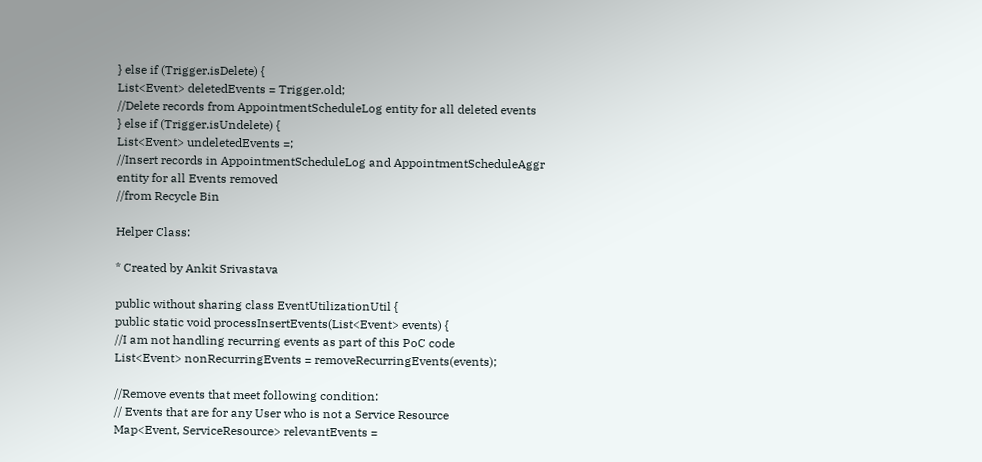} else if (Trigger.isDelete) {
List<Event> deletedEvents = Trigger.old;
//Delete records from AppointmentScheduleLog entity for all deleted events
} else if (Trigger.isUndelete) {
List<Event> undeletedEvents =;
//Insert records in AppointmentScheduleLog and AppointmentScheduleAggr entity for all Events removed
//from Recycle Bin

Helper Class:

* Created by Ankit Srivastava

public without sharing class EventUtilizationUtil {
public static void processInsertEvents(List<Event> events) {
//I am not handling recurring events as part of this PoC code
List<Event> nonRecurringEvents = removeRecurringEvents(events);

//Remove events that meet following condition:
// Events that are for any User who is not a Service Resource
Map<Event, ServiceResource> relevantEvents =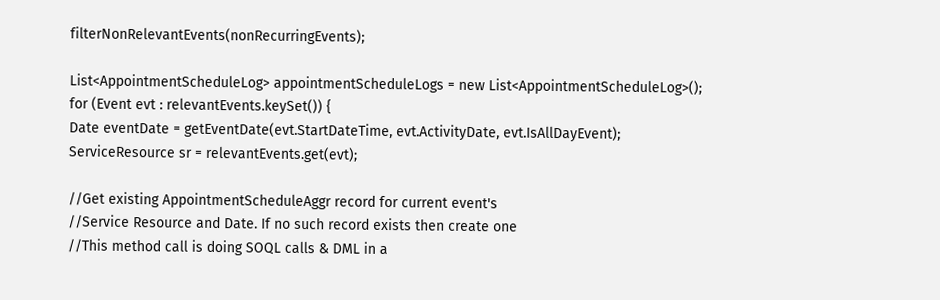filterNonRelevantEvents(nonRecurringEvents);

List<AppointmentScheduleLog> appointmentScheduleLogs = new List<AppointmentScheduleLog>();
for (Event evt : relevantEvents.keySet()) {
Date eventDate = getEventDate(evt.StartDateTime, evt.ActivityDate, evt.IsAllDayEvent);
ServiceResource sr = relevantEvents.get(evt);

//Get existing AppointmentScheduleAggr record for current event's
//Service Resource and Date. If no such record exists then create one
//This method call is doing SOQL calls & DML in a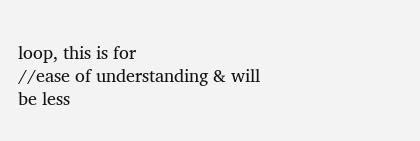loop, this is for
//ease of understanding & will be less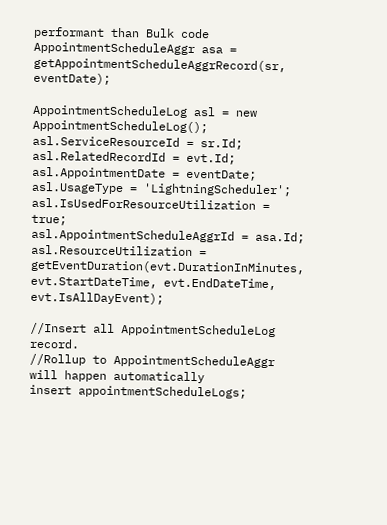performant than Bulk code
AppointmentScheduleAggr asa = getAppointmentScheduleAggrRecord(sr, eventDate);

AppointmentScheduleLog asl = new AppointmentScheduleLog();
asl.ServiceResourceId = sr.Id;
asl.RelatedRecordId = evt.Id;
asl.AppointmentDate = eventDate;
asl.UsageType = 'LightningScheduler';
asl.IsUsedForResourceUtilization = true;
asl.AppointmentScheduleAggrId = asa.Id;
asl.ResourceUtilization = getEventDuration(evt.DurationInMinutes, evt.StartDateTime, evt.EndDateTime, evt.IsAllDayEvent);

//Insert all AppointmentScheduleLog record.
//Rollup to AppointmentScheduleAggr will happen automatically
insert appointmentScheduleLogs;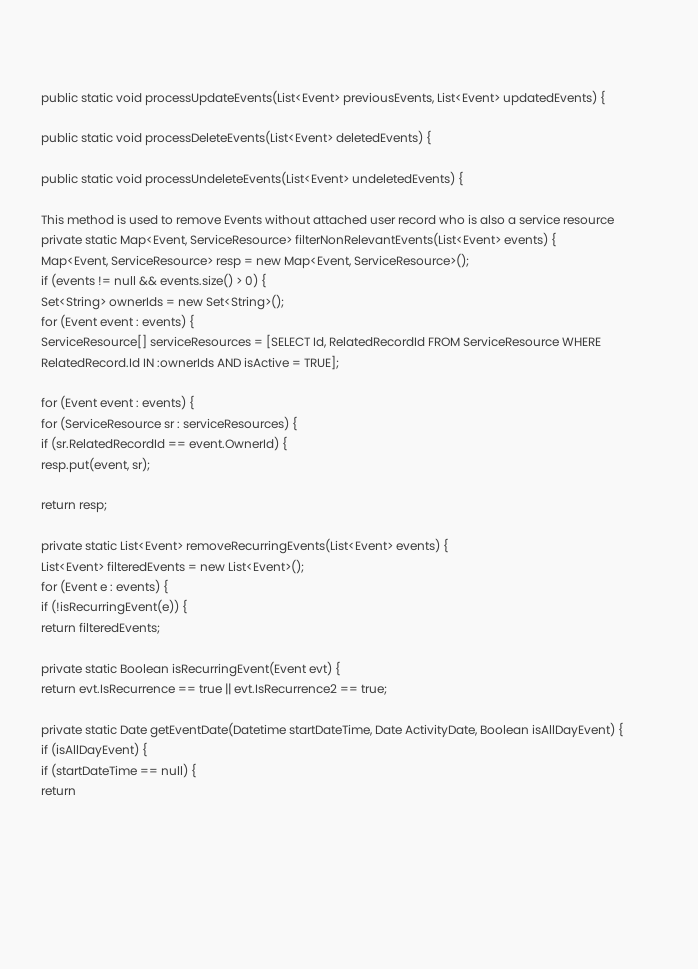public static void processUpdateEvents(List<Event> previousEvents, List<Event> updatedEvents) {

public static void processDeleteEvents(List<Event> deletedEvents) {

public static void processUndeleteEvents(List<Event> undeletedEvents) {

This method is used to remove Events without attached user record who is also a service resource
private static Map<Event, ServiceResource> filterNonRelevantEvents(List<Event> events) {
Map<Event, ServiceResource> resp = new Map<Event, ServiceResource>();
if (events != null && events.size() > 0) {
Set<String> ownerIds = new Set<String>();
for (Event event : events) {
ServiceResource[] serviceResources = [SELECT Id, RelatedRecordId FROM ServiceResource WHERE RelatedRecord.Id IN :ownerIds AND isActive = TRUE];

for (Event event : events) {
for (ServiceResource sr : serviceResources) {
if (sr.RelatedRecordId == event.OwnerId) {
resp.put(event, sr);

return resp;

private static List<Event> removeRecurringEvents(List<Event> events) {
List<Event> filteredEvents = new List<Event>();
for (Event e : events) {
if (!isRecurringEvent(e)) {
return filteredEvents;

private static Boolean isRecurringEvent(Event evt) {
return evt.IsRecurrence == true || evt.IsRecurrence2 == true;

private static Date getEventDate(Datetime startDateTime, Date ActivityDate, Boolean isAllDayEvent) {
if (isAllDayEvent) {
if (startDateTime == null) {
return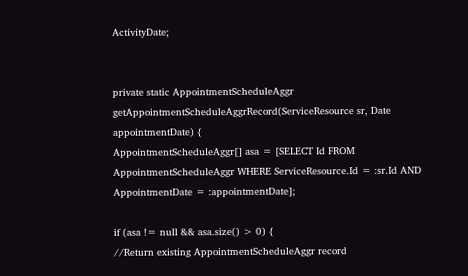ActivityDate;


private static AppointmentScheduleAggr getAppointmentScheduleAggrRecord(ServiceResource sr, Date appointmentDate) {
AppointmentScheduleAggr[] asa = [SELECT Id FROM AppointmentScheduleAggr WHERE ServiceResource.Id = :sr.Id AND AppointmentDate = :appointmentDate];

if (asa != null && asa.size() > 0) {
//Return existing AppointmentScheduleAggr record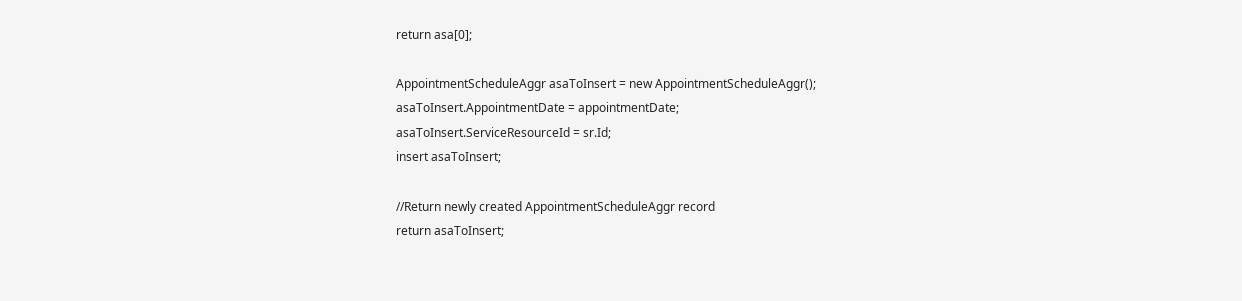return asa[0];

AppointmentScheduleAggr asaToInsert = new AppointmentScheduleAggr();
asaToInsert.AppointmentDate = appointmentDate;
asaToInsert.ServiceResourceId = sr.Id;
insert asaToInsert;

//Return newly created AppointmentScheduleAggr record
return asaToInsert;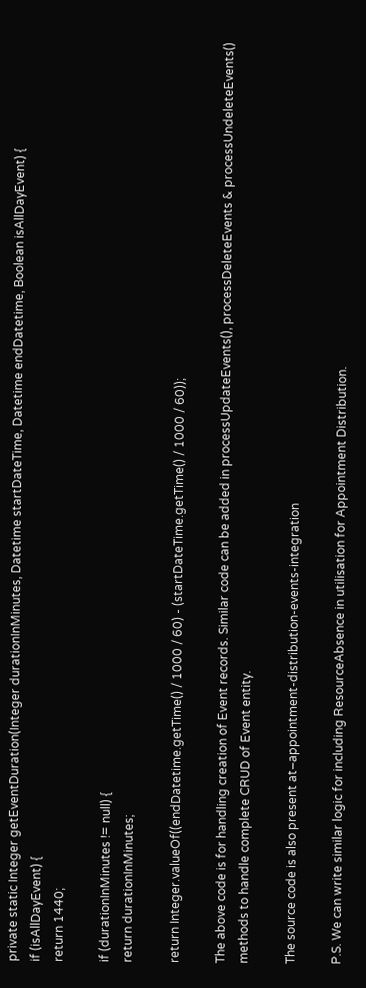private static Integer getEventDuration(Integer durationInMinutes, Datetime startDateTime, Datetime endDatetime, Boolean isAllDayEvent) {
if (isAllDayEvent) {
return 1440;

if (durationInMinutes != null) {
return durationInMinutes;

return Integer.valueOf((endDatetime.getTime() / 1000 / 60) - (startDateTime.getTime() / 1000 / 60));

The above code is for handling creation of Event records. Similar code can be added in processUpdateEvents(), processDeleteEvents & processUndeleteEvents() methods to handle complete CRUD of Event entity.

The source code is also present at–appointment-distribution-events-integration

P.S. We can write similar logic for including ResourceAbsence in utilisation for Appointment Distribution.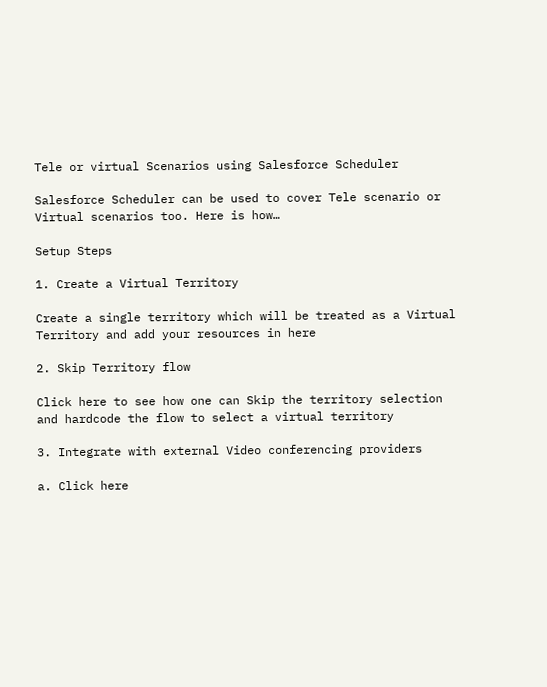Tele or virtual Scenarios using Salesforce Scheduler

Salesforce Scheduler can be used to cover Tele scenario or Virtual scenarios too. Here is how…

Setup Steps

1. Create a Virtual Territory

Create a single territory which will be treated as a Virtual Territory and add your resources in here

2. Skip Territory flow

Click here to see how one can Skip the territory selection and hardcode the flow to select a virtual territory

3. Integrate with external Video conferencing providers

a. Click here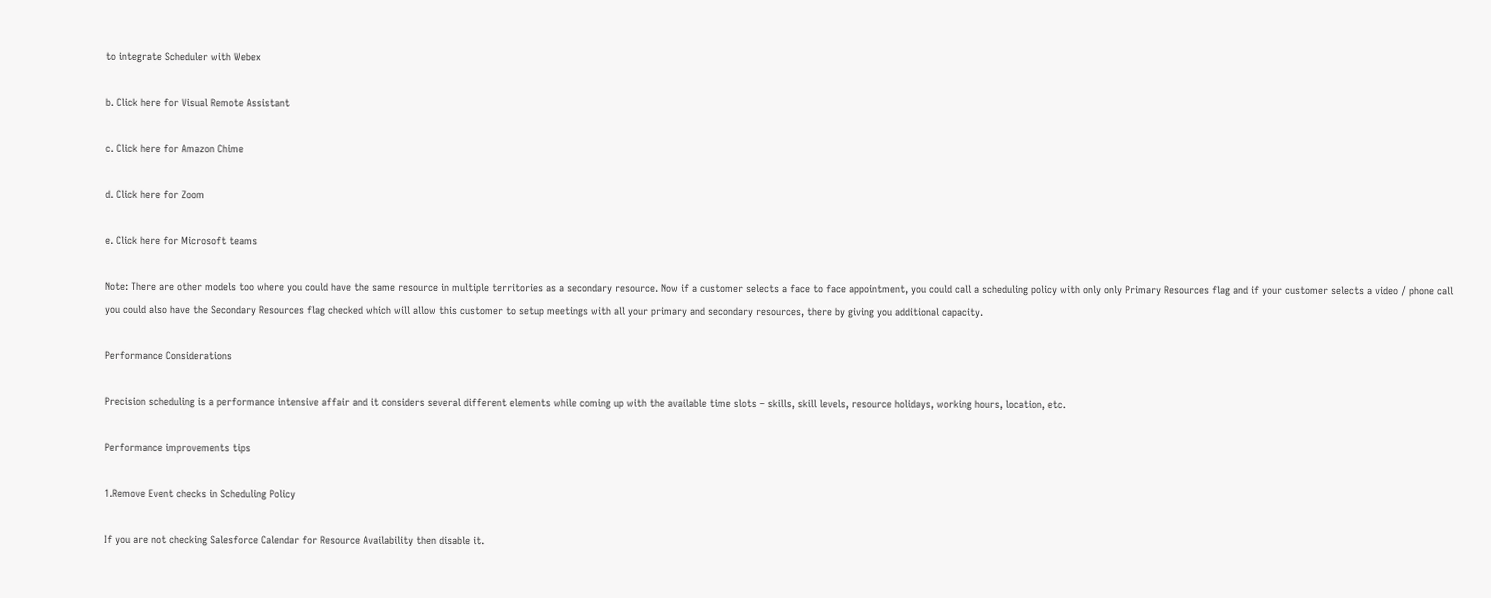to integrate Scheduler with Webex

b. Click here for Visual Remote Assistant

c. Click here for Amazon Chime

d. Click here for Zoom

e. Click here for Microsoft teams

Note: There are other models too where you could have the same resource in multiple territories as a secondary resource. Now if a customer selects a face to face appointment, you could call a scheduling policy with only only Primary Resources flag and if your customer selects a video / phone call you could also have the Secondary Resources flag checked which will allow this customer to setup meetings with all your primary and secondary resources, there by giving you additional capacity.

Performance Considerations

Precision scheduling is a performance intensive affair and it considers several different elements while coming up with the available time slots – skills, skill levels, resource holidays, working hours, location, etc.

Performance improvements tips

1.Remove Event checks in Scheduling Policy

If you are not checking Salesforce Calendar for Resource Availability then disable it.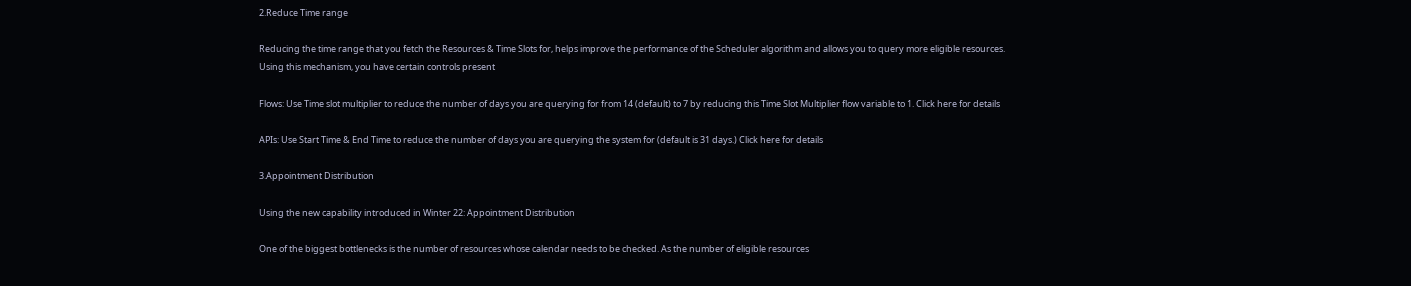2.Reduce Time range

Reducing the time range that you fetch the Resources & Time Slots for, helps improve the performance of the Scheduler algorithm and allows you to query more eligible resources. Using this mechanism, you have certain controls present

Flows: Use Time slot multiplier to reduce the number of days you are querying for from 14 (default) to 7 by reducing this Time Slot Multiplier flow variable to 1. Click here for details

APIs: Use Start Time & End Time to reduce the number of days you are querying the system for (default is 31 days.) Click here for details

3.Appointment Distribution

Using the new capability introduced in Winter 22: Appointment Distribution

One of the biggest bottlenecks is the number of resources whose calendar needs to be checked. As the number of eligible resources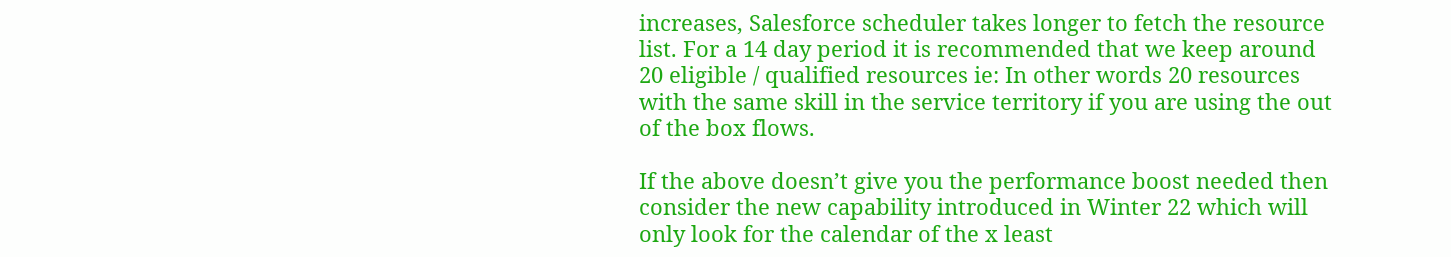increases, Salesforce scheduler takes longer to fetch the resource list. For a 14 day period it is recommended that we keep around 20 eligible / qualified resources ie: In other words 20 resources with the same skill in the service territory if you are using the out of the box flows.

If the above doesn’t give you the performance boost needed then consider the new capability introduced in Winter 22 which will only look for the calendar of the x least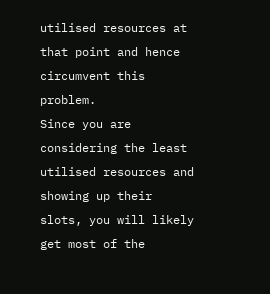utilised resources at that point and hence circumvent this problem.
Since you are considering the least utilised resources and showing up their slots, you will likely get most of the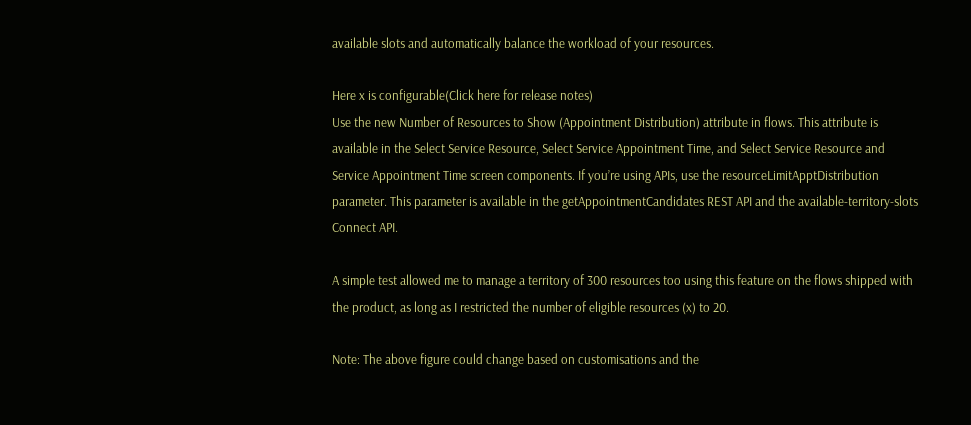available slots and automatically balance the workload of your resources.

Here x is configurable(Click here for release notes)
Use the new Number of Resources to Show (Appointment Distribution) attribute in flows. This attribute is available in the Select Service Resource, Select Service Appointment Time, and Select Service Resource and Service Appointment Time screen components. If you’re using APIs, use the resourceLimitApptDistribution parameter. This parameter is available in the getAppointmentCandidates REST API and the available-territory-slots Connect API.

A simple test allowed me to manage a territory of 300 resources too using this feature on the flows shipped with the product, as long as I restricted the number of eligible resources (x) to 20.

Note: The above figure could change based on customisations and the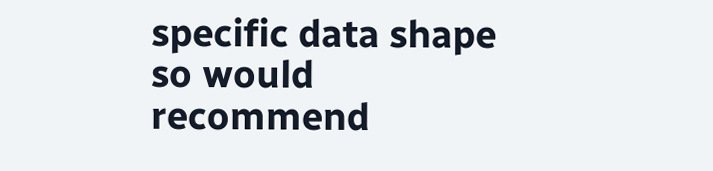specific data shape so would recommend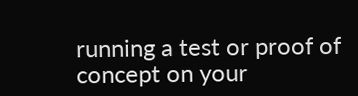running a test or proof of concept on your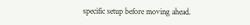specific setup before moving ahead.